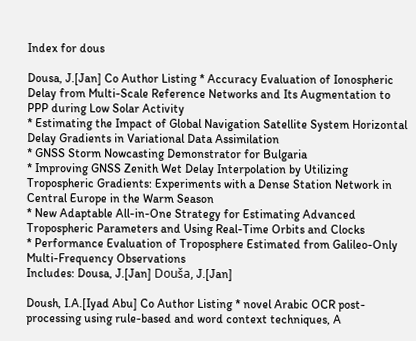Index for dous

Dousa, J.[Jan] Co Author Listing * Accuracy Evaluation of Ionospheric Delay from Multi-Scale Reference Networks and Its Augmentation to PPP during Low Solar Activity
* Estimating the Impact of Global Navigation Satellite System Horizontal Delay Gradients in Variational Data Assimilation
* GNSS Storm Nowcasting Demonstrator for Bulgaria
* Improving GNSS Zenith Wet Delay Interpolation by Utilizing Tropospheric Gradients: Experiments with a Dense Station Network in Central Europe in the Warm Season
* New Adaptable All-in-One Strategy for Estimating Advanced Tropospheric Parameters and Using Real-Time Orbits and Clocks
* Performance Evaluation of Troposphere Estimated from Galileo-Only Multi-Frequency Observations
Includes: Dousa, J.[Jan] Douša, J.[Jan]

Doush, I.A.[Iyad Abu] Co Author Listing * novel Arabic OCR post-processing using rule-based and word context techniques, A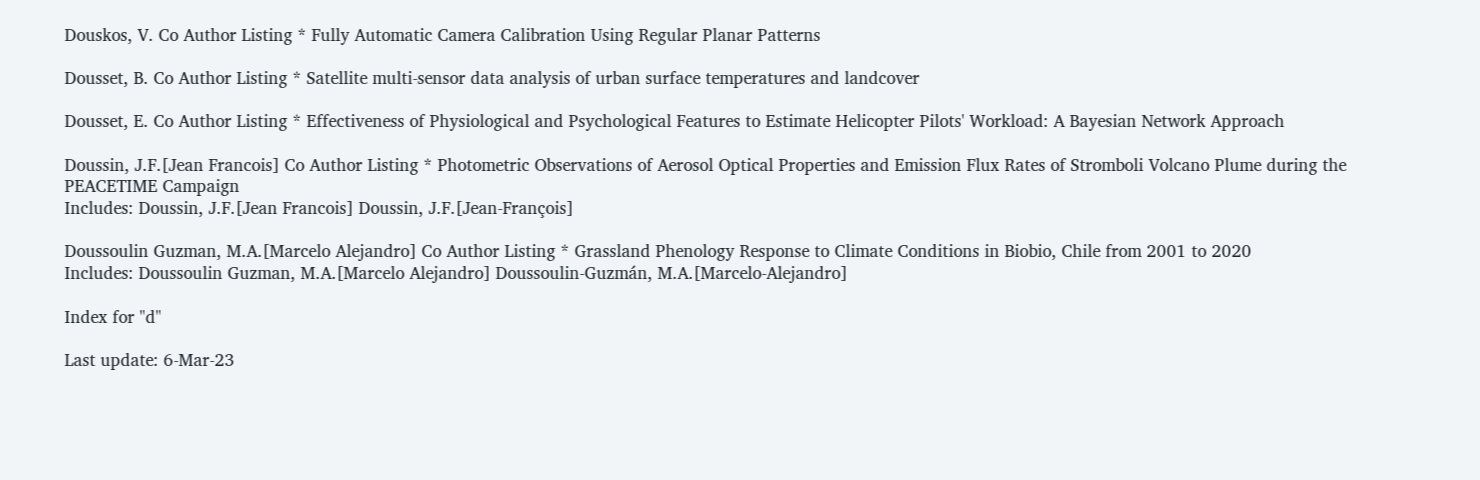Douskos, V. Co Author Listing * Fully Automatic Camera Calibration Using Regular Planar Patterns

Dousset, B. Co Author Listing * Satellite multi-sensor data analysis of urban surface temperatures and landcover

Dousset, E. Co Author Listing * Effectiveness of Physiological and Psychological Features to Estimate Helicopter Pilots' Workload: A Bayesian Network Approach

Doussin, J.F.[Jean Francois] Co Author Listing * Photometric Observations of Aerosol Optical Properties and Emission Flux Rates of Stromboli Volcano Plume during the PEACETIME Campaign
Includes: Doussin, J.F.[Jean Francois] Doussin, J.F.[Jean-François]

Doussoulin Guzman, M.A.[Marcelo Alejandro] Co Author Listing * Grassland Phenology Response to Climate Conditions in Biobio, Chile from 2001 to 2020
Includes: Doussoulin Guzman, M.A.[Marcelo Alejandro] Doussoulin-Guzmán, M.A.[Marcelo-Alejandro]

Index for "d"

Last update: 6-Mar-23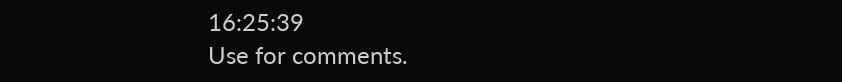16:25:39
Use for comments.